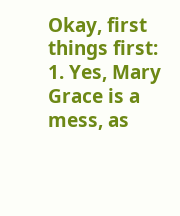Okay, first things first:
1. Yes, Mary Grace is a mess, as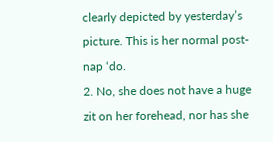clearly depicted by yesterday’s picture. This is her normal post-nap ‘do.
2. No, she does not have a huge zit on her forehead, nor has she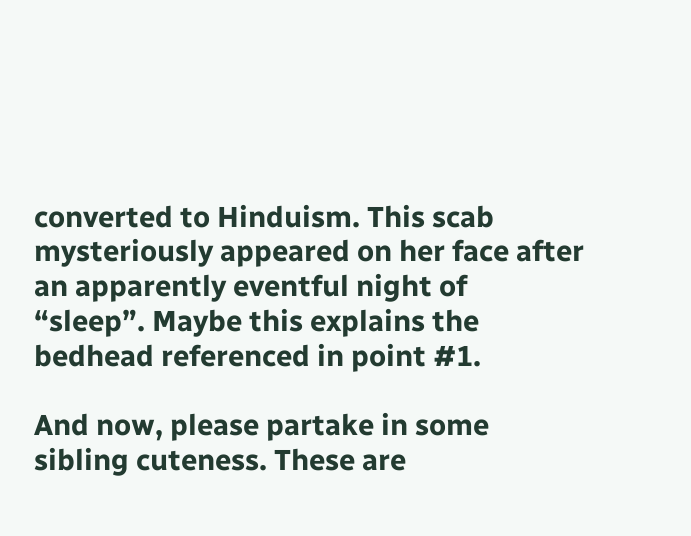converted to Hinduism. This scab mysteriously appeared on her face after an apparently eventful night of “sleep”. Maybe this explains the bedhead referenced in point #1.

And now, please partake in some sibling cuteness. These are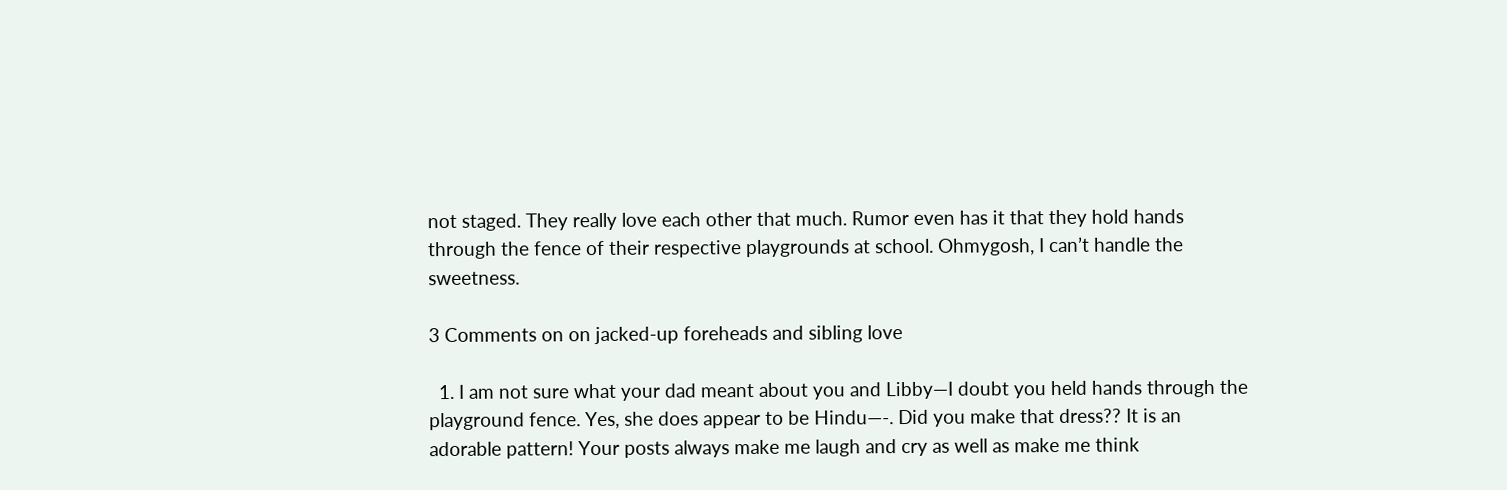not staged. They really love each other that much. Rumor even has it that they hold hands through the fence of their respective playgrounds at school. Ohmygosh, I can’t handle the sweetness.

3 Comments on on jacked-up foreheads and sibling love

  1. I am not sure what your dad meant about you and Libby—I doubt you held hands through the playground fence. Yes, she does appear to be Hindu—-. Did you make that dress?? It is an adorable pattern! Your posts always make me laugh and cry as well as make me think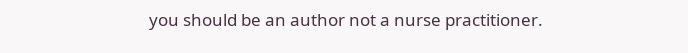you should be an author not a nurse practitioner.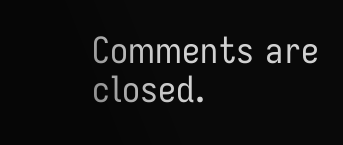Comments are closed.